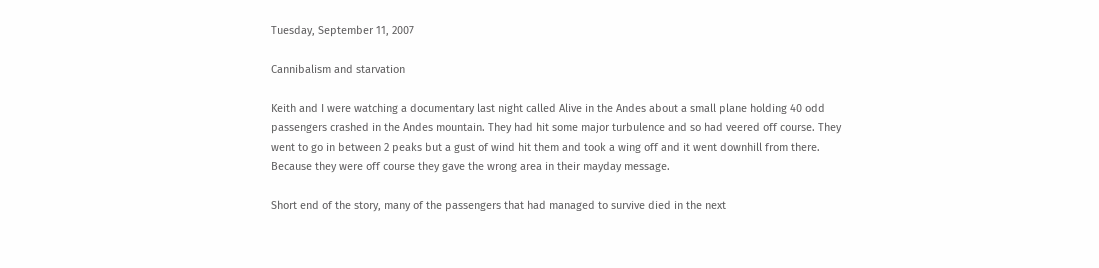Tuesday, September 11, 2007

Cannibalism and starvation

Keith and I were watching a documentary last night called Alive in the Andes about a small plane holding 40 odd passengers crashed in the Andes mountain. They had hit some major turbulence and so had veered off course. They went to go in between 2 peaks but a gust of wind hit them and took a wing off and it went downhill from there. Because they were off course they gave the wrong area in their mayday message.

Short end of the story, many of the passengers that had managed to survive died in the next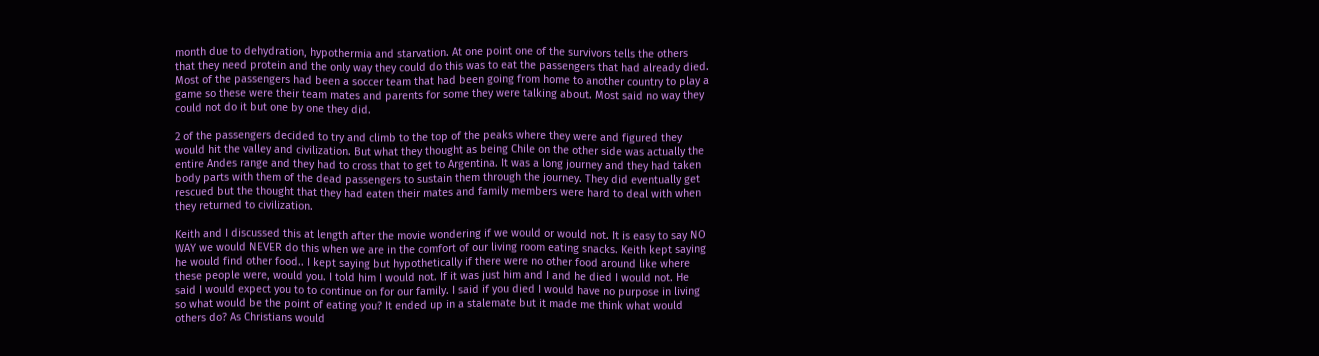month due to dehydration, hypothermia and starvation. At one point one of the survivors tells the others that they need protein and the only way they could do this was to eat the passengers that had already died. Most of the passengers had been a soccer team that had been going from home to another country to play a game so these were their team mates and parents for some they were talking about. Most said no way they could not do it but one by one they did.

2 of the passengers decided to try and climb to the top of the peaks where they were and figured they would hit the valley and civilization. But what they thought as being Chile on the other side was actually the entire Andes range and they had to cross that to get to Argentina. It was a long journey and they had taken body parts with them of the dead passengers to sustain them through the journey. They did eventually get rescued but the thought that they had eaten their mates and family members were hard to deal with when they returned to civilization.

Keith and I discussed this at length after the movie wondering if we would or would not. It is easy to say NO WAY we would NEVER do this when we are in the comfort of our living room eating snacks. Keith kept saying he would find other food.. I kept saying but hypothetically if there were no other food around like where these people were, would you. I told him I would not. If it was just him and I and he died I would not. He said I would expect you to to continue on for our family. I said if you died I would have no purpose in living so what would be the point of eating you? It ended up in a stalemate but it made me think what would others do? As Christians would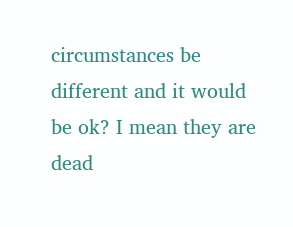circumstances be different and it would be ok? I mean they are dead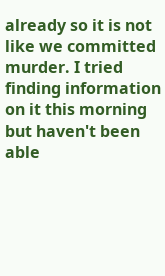already so it is not like we committed murder. I tried finding information on it this morning but haven't been able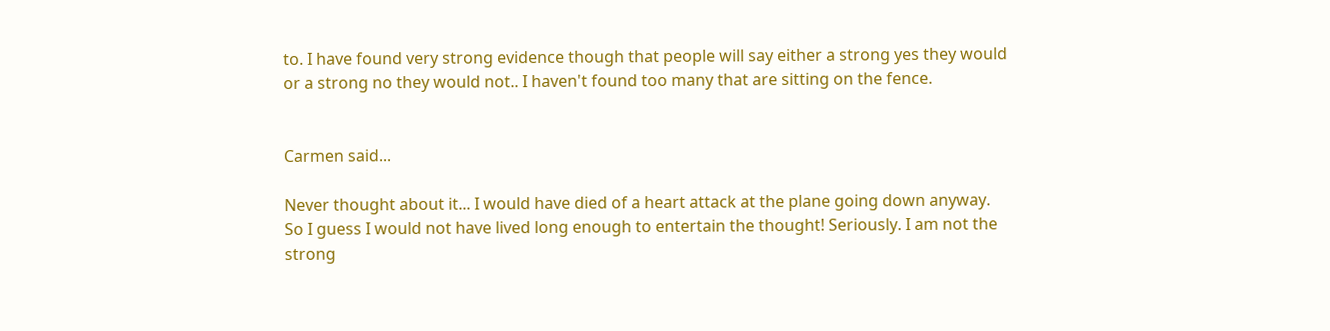to. I have found very strong evidence though that people will say either a strong yes they would or a strong no they would not.. I haven't found too many that are sitting on the fence.


Carmen said...

Never thought about it... I would have died of a heart attack at the plane going down anyway. So I guess I would not have lived long enough to entertain the thought! Seriously. I am not the strong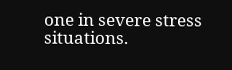one in severe stress situations.